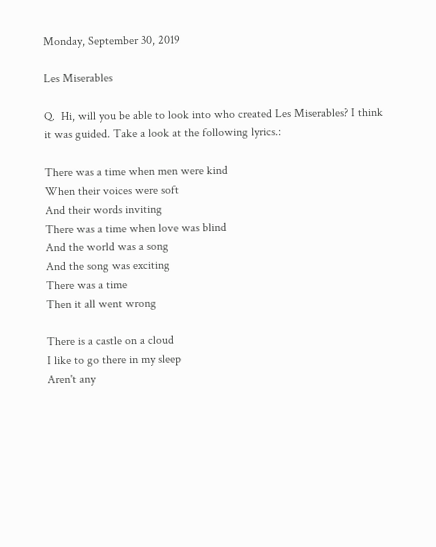Monday, September 30, 2019

Les Miserables

Q.  Hi, will you be able to look into who created Les Miserables? I think it was guided. Take a look at the following lyrics.:

There was a time when men were kind
When their voices were soft
And their words inviting
There was a time when love was blind
And the world was a song
And the song was exciting
There was a time
Then it all went wrong

There is a castle on a cloud
I like to go there in my sleep
Aren't any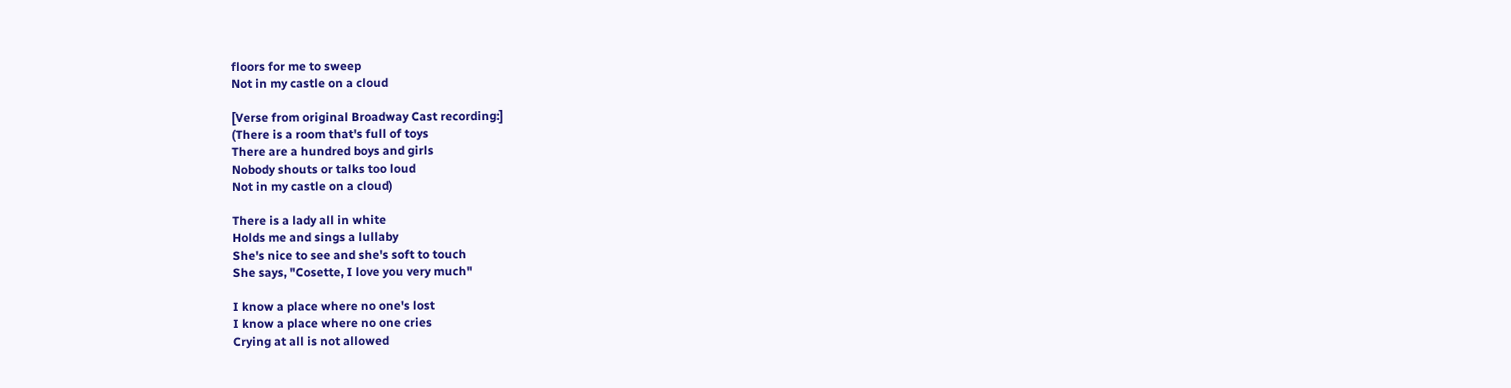floors for me to sweep
Not in my castle on a cloud

[Verse from original Broadway Cast recording:]
(There is a room that's full of toys
There are a hundred boys and girls
Nobody shouts or talks too loud
Not in my castle on a cloud)

There is a lady all in white
Holds me and sings a lullaby
She's nice to see and she's soft to touch
She says, "Cosette, I love you very much"

I know a place where no one's lost
I know a place where no one cries
Crying at all is not allowed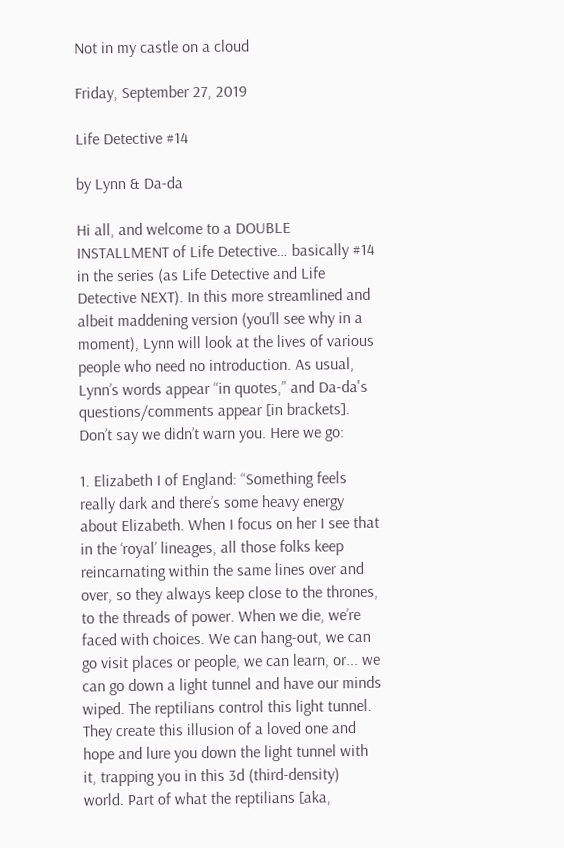Not in my castle on a cloud

Friday, September 27, 2019

Life Detective #14

by Lynn & Da-da

Hi all, and welcome to a DOUBLE INSTALLMENT of Life Detective… basically #14 in the series (as Life Detective and Life Detective NEXT). In this more streamlined and albeit maddening version (you’ll see why in a moment), Lynn will look at the lives of various people who need no introduction. As usual, Lynn’s words appear “in quotes,” and Da-da's questions/comments appear [in brackets]. Don’t say we didn’t warn you. Here we go:

1. Elizabeth I of England: “Something feels really dark and there’s some heavy energy about Elizabeth. When I focus on her I see that in the ‘royal’ lineages, all those folks keep reincarnating within the same lines over and over, so they always keep close to the thrones, to the threads of power. When we die, we’re faced with choices. We can hang-out, we can go visit places or people, we can learn, or... we can go down a light tunnel and have our minds wiped. The reptilians control this light tunnel. They create this illusion of a loved one and hope and lure you down the light tunnel with it, trapping you in this 3d (third-density) world. Part of what the reptilians [aka,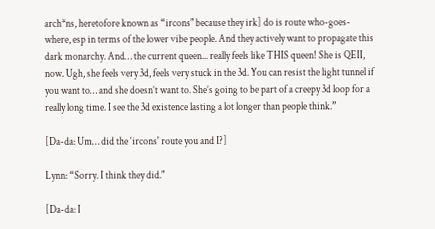arch*ns, heretofore known as “ircons" because they irk] do is route who-goes-where, esp in terms of the lower vibe people. And they actively want to propagate this dark monarchy. And… the current queen... really feels like THIS queen! She is QEII, now. Ugh, she feels very 3d, feels very stuck in the 3d. You can resist the light tunnel if you want to… and she doesn’t want to. She’s going to be part of a creepy 3d loop for a really long time. I see the 3d existence lasting a lot longer than people think.”

[Da-da: Um… did the ‘ircons' route you and I?]

Lynn: “Sorry. I think they did."

[Da-da: I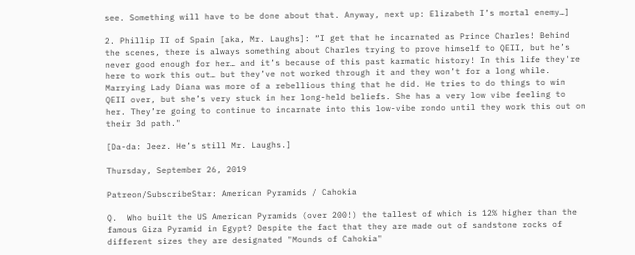see. Something will have to be done about that. Anyway, next up: Elizabeth I’s mortal enemy…]

2. Phillip II of Spain [aka, Mr. Laughs]: “I get that he incarnated as Prince Charles! Behind the scenes, there is always something about Charles trying to prove himself to QEII, but he’s never good enough for her… and it’s because of this past karmatic history! In this life they're here to work this out… but they’ve not worked through it and they won’t for a long while. Marrying Lady Diana was more of a rebellious thing that he did. He tries to do things to win QEII over, but she’s very stuck in her long-held beliefs. She has a very low vibe feeling to her. They’re going to continue to incarnate into this low-vibe rondo until they work this out on their 3d path."

[Da-da: Jeez. He’s still Mr. Laughs.]

Thursday, September 26, 2019

Patreon/SubscribeStar: American Pyramids / Cahokia

Q.  Who built the US American Pyramids (over 200!) the tallest of which is 12% higher than the famous Giza Pyramid in Egypt? Despite the fact that they are made out of sandstone rocks of different sizes they are designated "Mounds of Cahokia"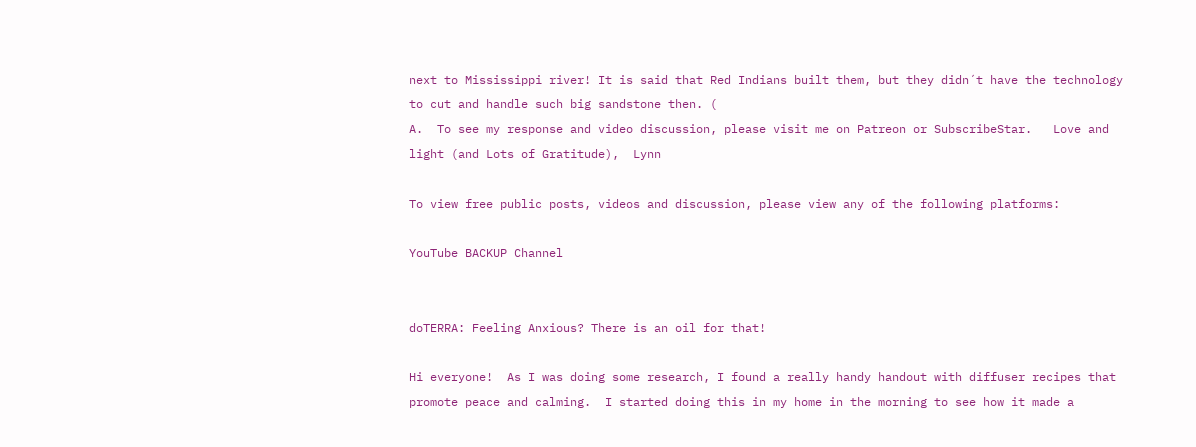next to Mississippi river! It is said that Red Indians built them, but they didn´t have the technology to cut and handle such big sandstone then. (
A.  To see my response and video discussion, please visit me on Patreon or SubscribeStar.   Love and light (and Lots of Gratitude),  Lynn

To view free public posts, videos and discussion, please view any of the following platforms:

YouTube BACKUP Channel


doTERRA: Feeling Anxious? There is an oil for that!

Hi everyone!  As I was doing some research, I found a really handy handout with diffuser recipes that promote peace and calming.  I started doing this in my home in the morning to see how it made a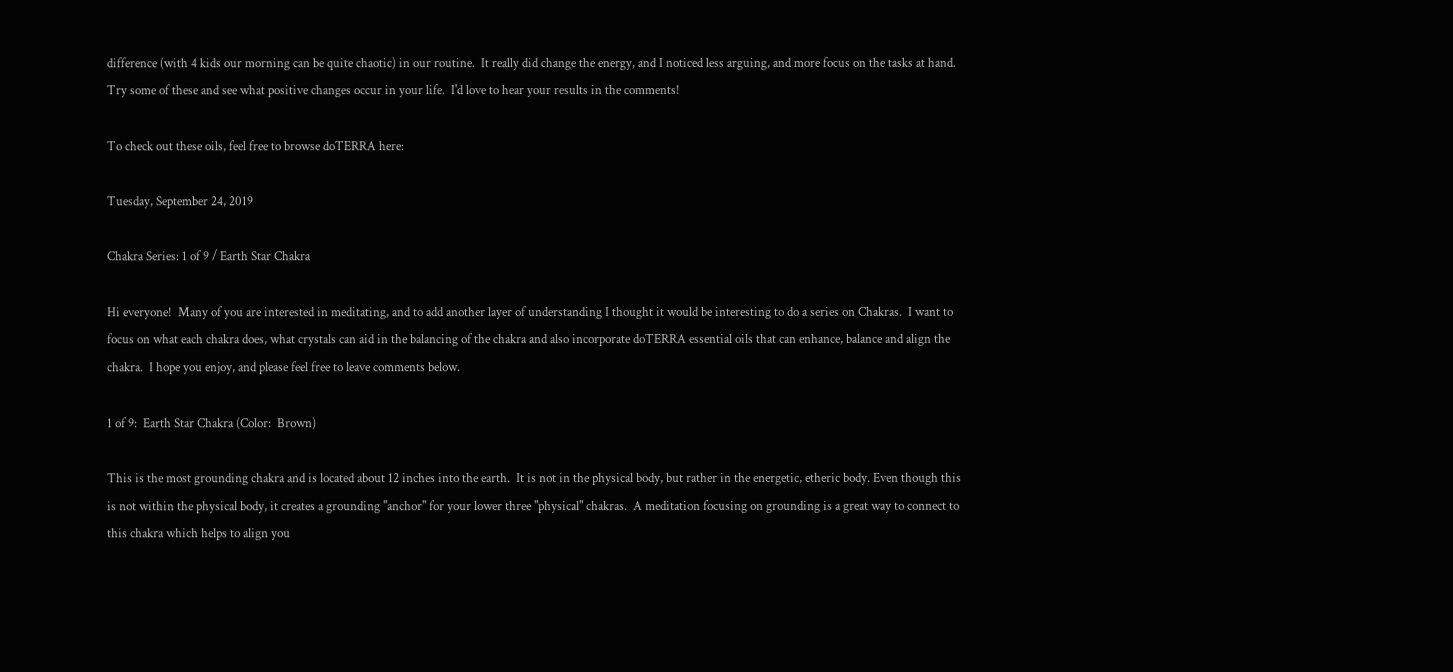difference (with 4 kids our morning can be quite chaotic) in our routine.  It really did change the energy, and I noticed less arguing, and more focus on the tasks at hand.  Try some of these and see what positive changes occur in your life.  I'd love to hear your results in the comments!

To check out these oils, feel free to browse doTERRA here:

Tuesday, September 24, 2019

Chakra Series: 1 of 9 / Earth Star Chakra

Hi everyone!  Many of you are interested in meditating, and to add another layer of understanding I thought it would be interesting to do a series on Chakras.  I want to focus on what each chakra does, what crystals can aid in the balancing of the chakra and also incorporate doTERRA essential oils that can enhance, balance and align the chakra.  I hope you enjoy, and please feel free to leave comments below.

1 of 9:  Earth Star Chakra (Color:  Brown)

This is the most grounding chakra and is located about 12 inches into the earth.  It is not in the physical body, but rather in the energetic, etheric body. Even though this is not within the physical body, it creates a grounding "anchor" for your lower three "physical" chakras.  A meditation focusing on grounding is a great way to connect to this chakra which helps to align you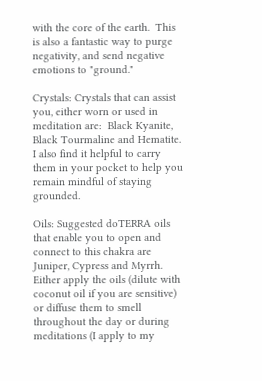with the core of the earth.  This is also a fantastic way to purge negativity, and send negative emotions to "ground."

Crystals: Crystals that can assist you, either worn or used in meditation are:  Black Kyanite, Black Tourmaline and Hematite.  I also find it helpful to carry them in your pocket to help you remain mindful of staying grounded.

Oils: Suggested doTERRA oils that enable you to open and connect to this chakra are Juniper, Cypress and Myrrh.  Either apply the oils (dilute with coconut oil if you are sensitive) or diffuse them to smell throughout the day or during meditations (I apply to my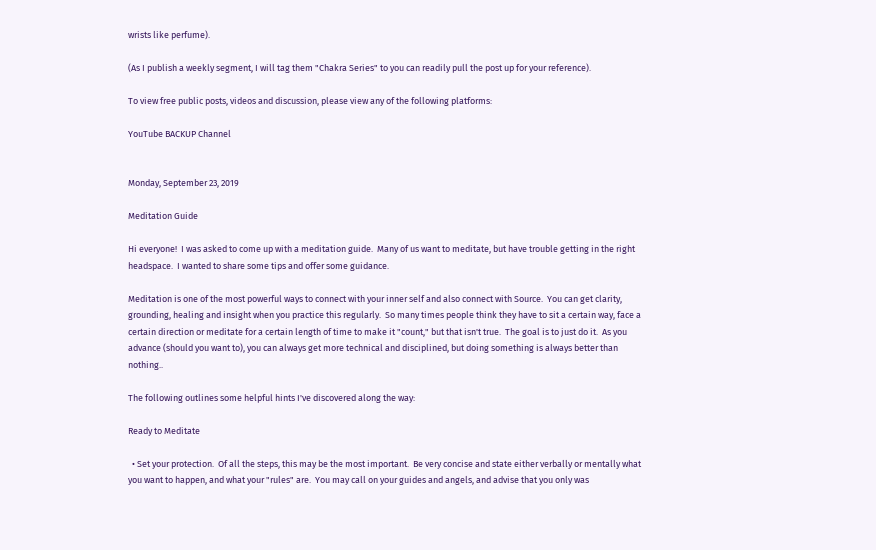wrists like perfume).

(As I publish a weekly segment, I will tag them "Chakra Series" to you can readily pull the post up for your reference).

To view free public posts, videos and discussion, please view any of the following platforms:

YouTube BACKUP Channel


Monday, September 23, 2019

Meditation Guide

Hi everyone!  I was asked to come up with a meditation guide.  Many of us want to meditate, but have trouble getting in the right headspace.  I wanted to share some tips and offer some guidance.

Meditation is one of the most powerful ways to connect with your inner self and also connect with Source.  You can get clarity, grounding, healing and insight when you practice this regularly.  So many times people think they have to sit a certain way, face a certain direction or meditate for a certain length of time to make it "count," but that isn't true.  The goal is to just do it.  As you advance (should you want to), you can always get more technical and disciplined, but doing something is always better than nothing..

The following outlines some helpful hints I've discovered along the way:

Ready to Meditate

  • Set your protection.  Of all the steps, this may be the most important.  Be very concise and state either verbally or mentally what you want to happen, and what your "rules" are.  You may call on your guides and angels, and advise that you only was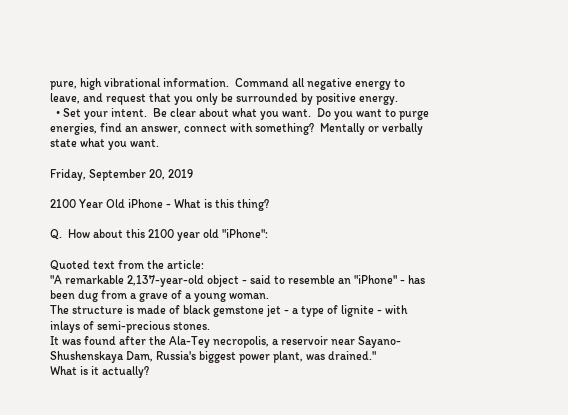pure, high vibrational information.  Command all negative energy to leave, and request that you only be surrounded by positive energy.
  • Set your intent.  Be clear about what you want.  Do you want to purge energies, find an answer, connect with something?  Mentally or verbally state what you want.

Friday, September 20, 2019

2100 Year Old iPhone - What is this thing?

Q.  How about this 2100 year old "iPhone":

Quoted text from the article:
"A remarkable 2,137-year-old object - said to resemble an "iPhone" - has been dug from a grave of a young woman.
The structure is made of black gemstone jet - a type of lignite - with inlays of semi-precious stones.
It was found after the Ala-Tey necropolis, a reservoir near Sayano-Shushenskaya Dam, Russia's biggest power plant, was drained."
What is it actually?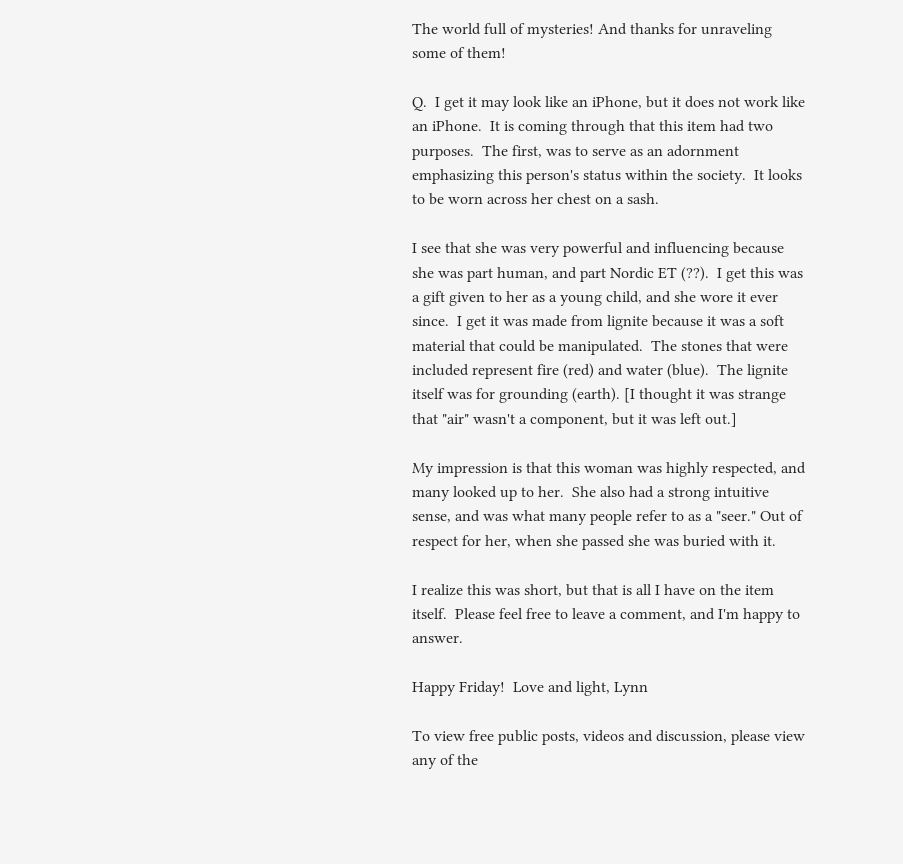The world full of mysteries! And thanks for unraveling some of them!

Q.  I get it may look like an iPhone, but it does not work like an iPhone.  It is coming through that this item had two purposes.  The first, was to serve as an adornment emphasizing this person's status within the society.  It looks to be worn across her chest on a sash.

I see that she was very powerful and influencing because she was part human, and part Nordic ET (??).  I get this was a gift given to her as a young child, and she wore it ever since.  I get it was made from lignite because it was a soft material that could be manipulated.  The stones that were included represent fire (red) and water (blue).  The lignite itself was for grounding (earth). [I thought it was strange that "air" wasn't a component, but it was left out.]

My impression is that this woman was highly respected, and many looked up to her.  She also had a strong intuitive sense, and was what many people refer to as a "seer." Out of respect for her, when she passed she was buried with it.

I realize this was short, but that is all I have on the item itself.  Please feel free to leave a comment, and I'm happy to answer.

Happy Friday!  Love and light, Lynn

To view free public posts, videos and discussion, please view any of the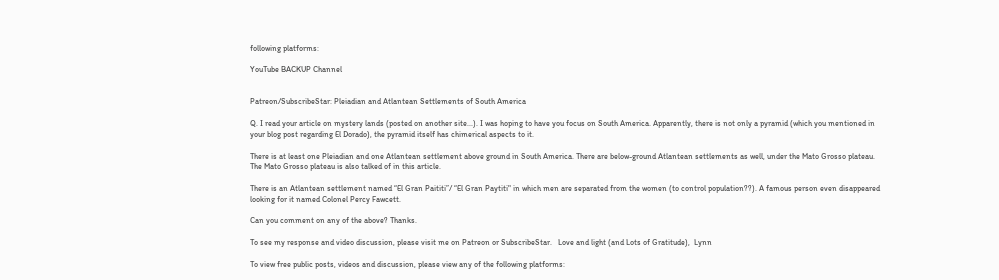following platforms:

YouTube BACKUP Channel


Patreon/SubscribeStar: Pleiadian and Atlantean Settlements of South America

Q. I read your article on mystery lands (posted on another site...). I was hoping to have you focus on South America. Apparently, there is not only a pyramid (which you mentioned in your blog post regarding El Dorado), the pyramid itself has chimerical aspects to it.

There is at least one Pleiadian and one Atlantean settlement above ground in South America. There are below-ground Atlantean settlements as well, under the Mato Grosso plateau. The Mato Grosso plateau is also talked of in this article.

There is an Atlantean settlement named “El Gran Paititi”/ “El Gran Paytiti" in which men are separated from the women (to control population??). A famous person even disappeared looking for it named Colonel Percy Fawcett.

Can you comment on any of the above? Thanks.

To see my response and video discussion, please visit me on Patreon or SubscribeStar.   Love and light (and Lots of Gratitude),  Lynn

To view free public posts, videos and discussion, please view any of the following platforms: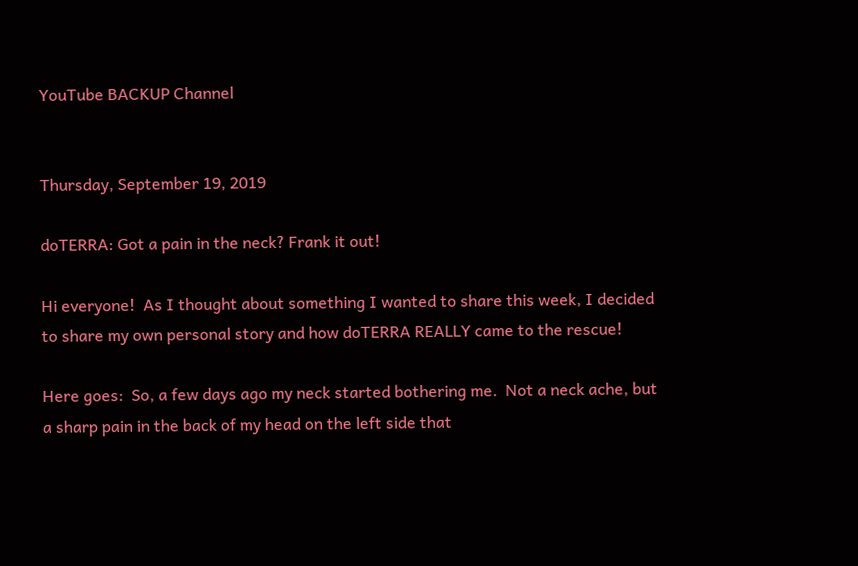YouTube BACKUP Channel


Thursday, September 19, 2019

doTERRA: Got a pain in the neck? Frank it out!

Hi everyone!  As I thought about something I wanted to share this week, I decided to share my own personal story and how doTERRA REALLY came to the rescue!

Here goes:  So, a few days ago my neck started bothering me.  Not a neck ache, but a sharp pain in the back of my head on the left side that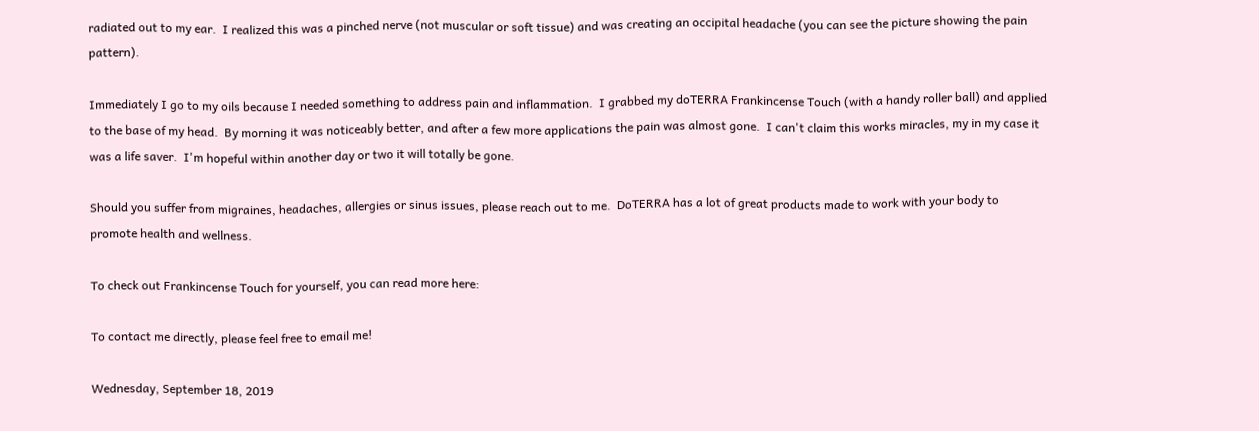radiated out to my ear.  I realized this was a pinched nerve (not muscular or soft tissue) and was creating an occipital headache (you can see the picture showing the pain pattern).

Immediately I go to my oils because I needed something to address pain and inflammation.  I grabbed my doTERRA Frankincense Touch (with a handy roller ball) and applied to the base of my head.  By morning it was noticeably better, and after a few more applications the pain was almost gone.  I can't claim this works miracles, my in my case it was a life saver.  I'm hopeful within another day or two it will totally be gone.

Should you suffer from migraines, headaches, allergies or sinus issues, please reach out to me.  DoTERRA has a lot of great products made to work with your body to promote health and wellness.

To check out Frankincense Touch for yourself, you can read more here:

To contact me directly, please feel free to email me!

Wednesday, September 18, 2019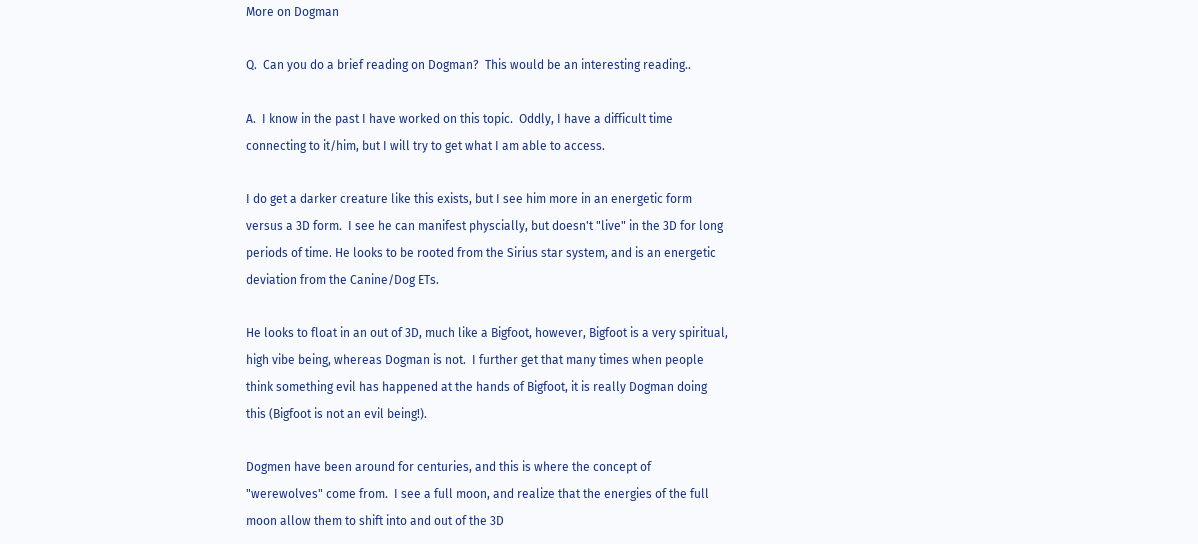More on Dogman

Q.  Can you do a brief reading on Dogman?  This would be an interesting reading..

A.  I know in the past I have worked on this topic.  Oddly, I have a difficult time connecting to it/him, but I will try to get what I am able to access.

I do get a darker creature like this exists, but I see him more in an energetic form versus a 3D form.  I see he can manifest physcially, but doesn't "live" in the 3D for long periods of time. He looks to be rooted from the Sirius star system, and is an energetic deviation from the Canine/Dog ETs.

He looks to float in an out of 3D, much like a Bigfoot, however, Bigfoot is a very spiritual, high vibe being, whereas Dogman is not.  I further get that many times when people think something evil has happened at the hands of Bigfoot, it is really Dogman doing this (Bigfoot is not an evil being!).

Dogmen have been around for centuries, and this is where the concept of "werewolves" come from.  I see a full moon, and realize that the energies of the full moon allow them to shift into and out of the 3D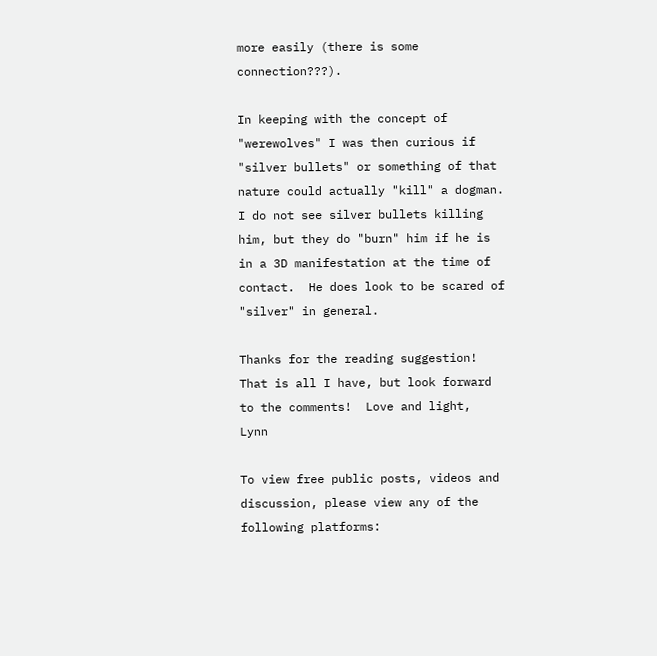more easily (there is some connection???).

In keeping with the concept of "werewolves" I was then curious if "silver bullets" or something of that nature could actually "kill" a dogman.  I do not see silver bullets killing him, but they do "burn" him if he is in a 3D manifestation at the time of contact.  He does look to be scared of "silver" in general.

Thanks for the reading suggestion!  That is all I have, but look forward to the comments!  Love and light,  Lynn

To view free public posts, videos and discussion, please view any of the following platforms: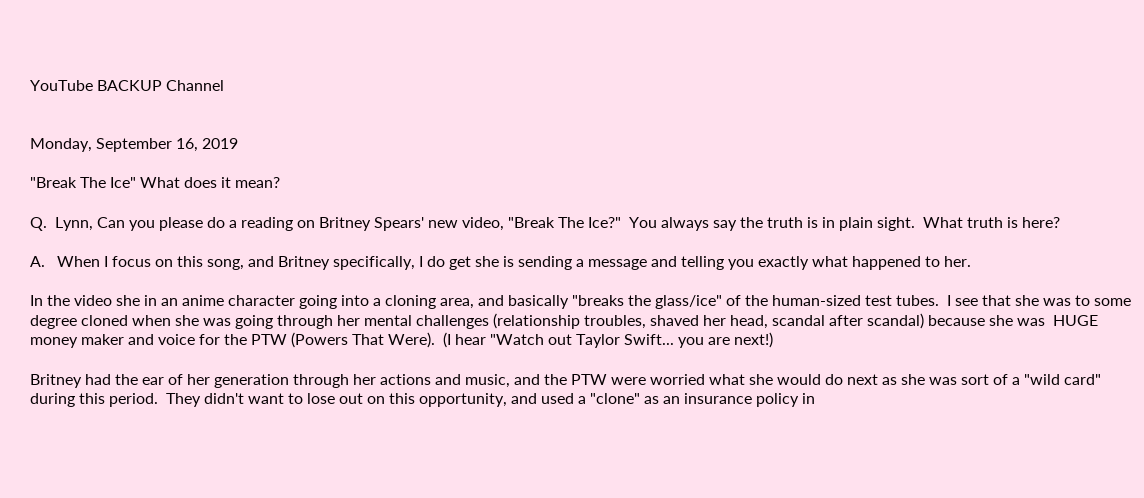YouTube BACKUP Channel


Monday, September 16, 2019

"Break The Ice" What does it mean?

Q.  Lynn, Can you please do a reading on Britney Spears' new video, "Break The Ice?"  You always say the truth is in plain sight.  What truth is here?

A.   When I focus on this song, and Britney specifically, I do get she is sending a message and telling you exactly what happened to her.

In the video she in an anime character going into a cloning area, and basically "breaks the glass/ice" of the human-sized test tubes.  I see that she was to some degree cloned when she was going through her mental challenges (relationship troubles, shaved her head, scandal after scandal) because she was  HUGE money maker and voice for the PTW (Powers That Were).  (I hear "Watch out Taylor Swift... you are next!)

Britney had the ear of her generation through her actions and music, and the PTW were worried what she would do next as she was sort of a "wild card" during this period.  They didn't want to lose out on this opportunity, and used a "clone" as an insurance policy in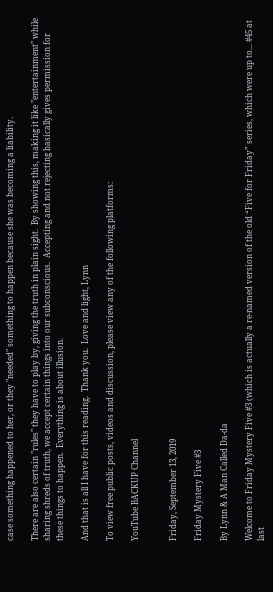case something happened to her, or they "needed" something to happen because she was becoming a liability.

There are also certain "rules" they have to play by, giving the truth in plain sight.  By showing this, making it like "entertainment" while sharing shreds of truth, we accept certain things into our subconscious.  Accepting and not rejecting basically gives permission for these things to happen.  Everything is about illusion.

And that is all I have for this reading.  Thank you.  Love and light, Lynn

To view free public posts, videos and discussion, please view any of the following platforms:

YouTube BACKUP Channel


Friday, September 13, 2019

Friday Mystery Five #3

By Lynn & A Man Called Da-da

Welcome to Friday Mystery Five #3 (which is actually a re-named version of the old “Five for Friday” series, which were up to... #45 at last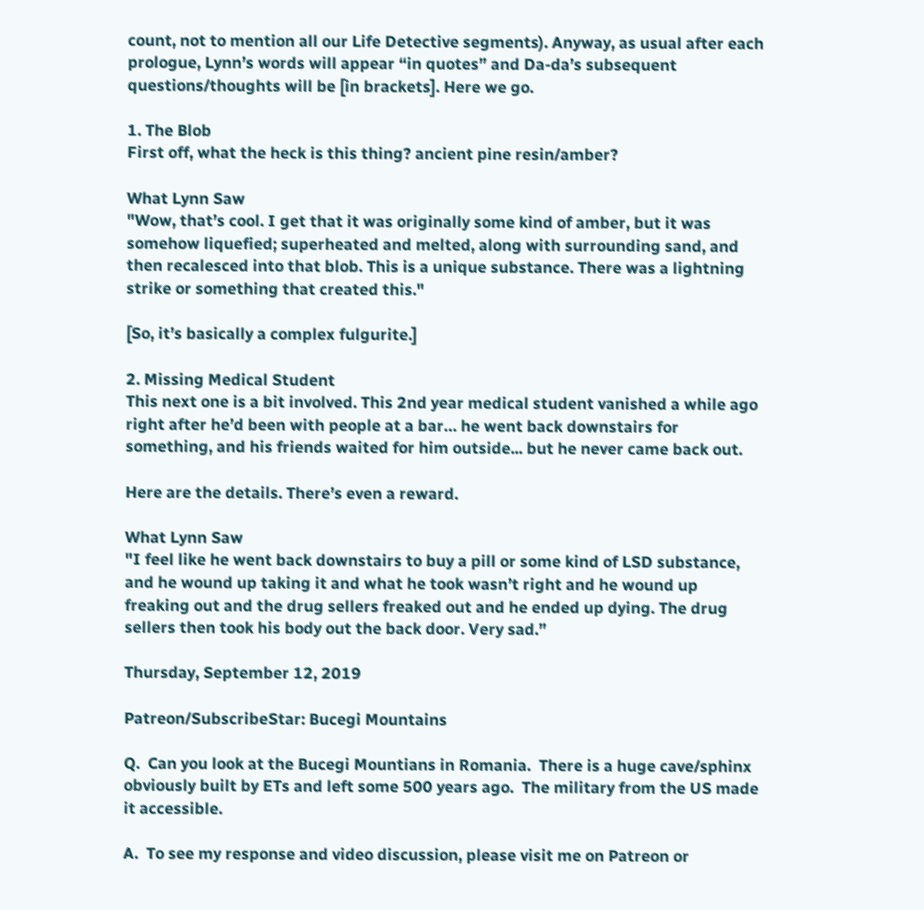count, not to mention all our Life Detective segments). Anyway, as usual after each prologue, Lynn’s words will appear “in quotes” and Da-da’s subsequent questions/thoughts will be [in brackets]. Here we go.

1. The Blob
First off, what the heck is this thing? ancient pine resin/amber?

What Lynn Saw
"Wow, that’s cool. I get that it was originally some kind of amber, but it was somehow liquefied; superheated and melted, along with surrounding sand, and then recalesced into that blob. This is a unique substance. There was a lightning strike or something that created this."

[So, it’s basically a complex fulgurite.]

2. Missing Medical Student
This next one is a bit involved. This 2nd year medical student vanished a while ago right after he’d been with people at a bar… he went back downstairs for something, and his friends waited for him outside... but he never came back out.

Here are the details. There’s even a reward.

What Lynn Saw
"I feel like he went back downstairs to buy a pill or some kind of LSD substance, and he wound up taking it and what he took wasn’t right and he wound up freaking out and the drug sellers freaked out and he ended up dying. The drug sellers then took his body out the back door. Very sad.”

Thursday, September 12, 2019

Patreon/SubscribeStar: Bucegi Mountains

Q.  Can you look at the Bucegi Mountians in Romania.  There is a huge cave/sphinx obviously built by ETs and left some 500 years ago.  The military from the US made it accessible.

A.  To see my response and video discussion, please visit me on Patreon or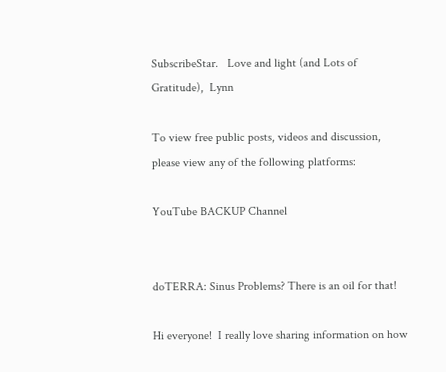SubscribeStar.   Love and light (and Lots of Gratitude),  Lynn

To view free public posts, videos and discussion, please view any of the following platforms:

YouTube BACKUP Channel


doTERRA: Sinus Problems? There is an oil for that!

Hi everyone!  I really love sharing information on how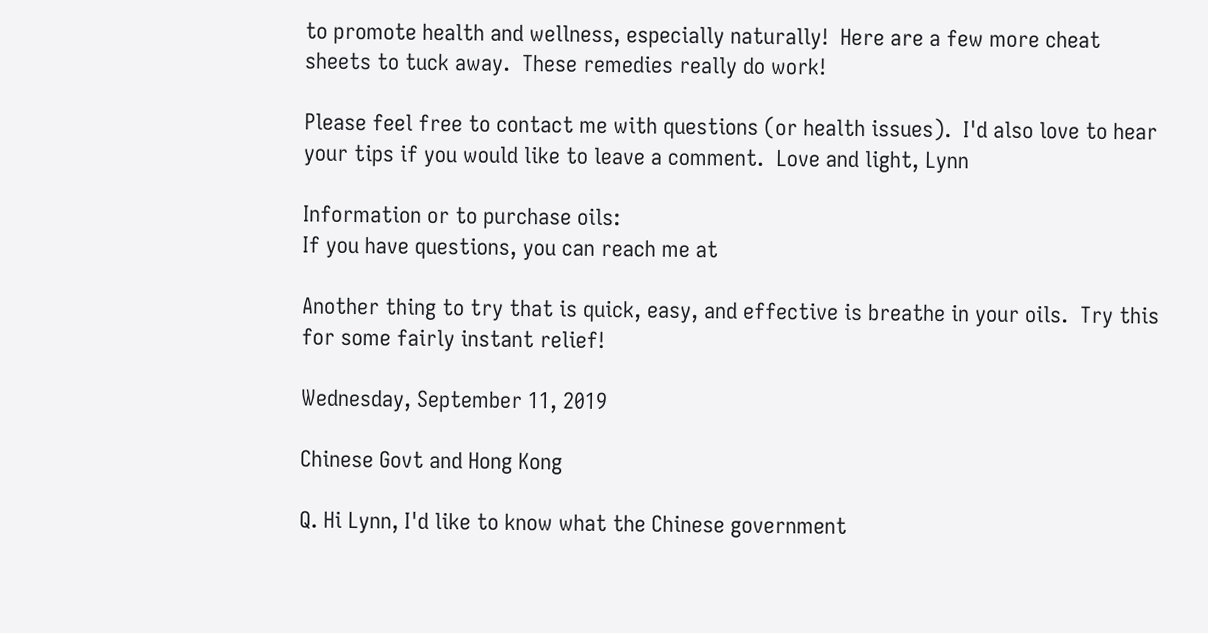to promote health and wellness, especially naturally!  Here are a few more cheat sheets to tuck away.  These remedies really do work!

Please feel free to contact me with questions (or health issues).  I'd also love to hear your tips if you would like to leave a comment.  Love and light, Lynn

Information or to purchase oils:
If you have questions, you can reach me at

Another thing to try that is quick, easy, and effective is breathe in your oils.  Try this for some fairly instant relief!

Wednesday, September 11, 2019

Chinese Govt and Hong Kong

Q. Hi Lynn, I'd like to know what the Chinese government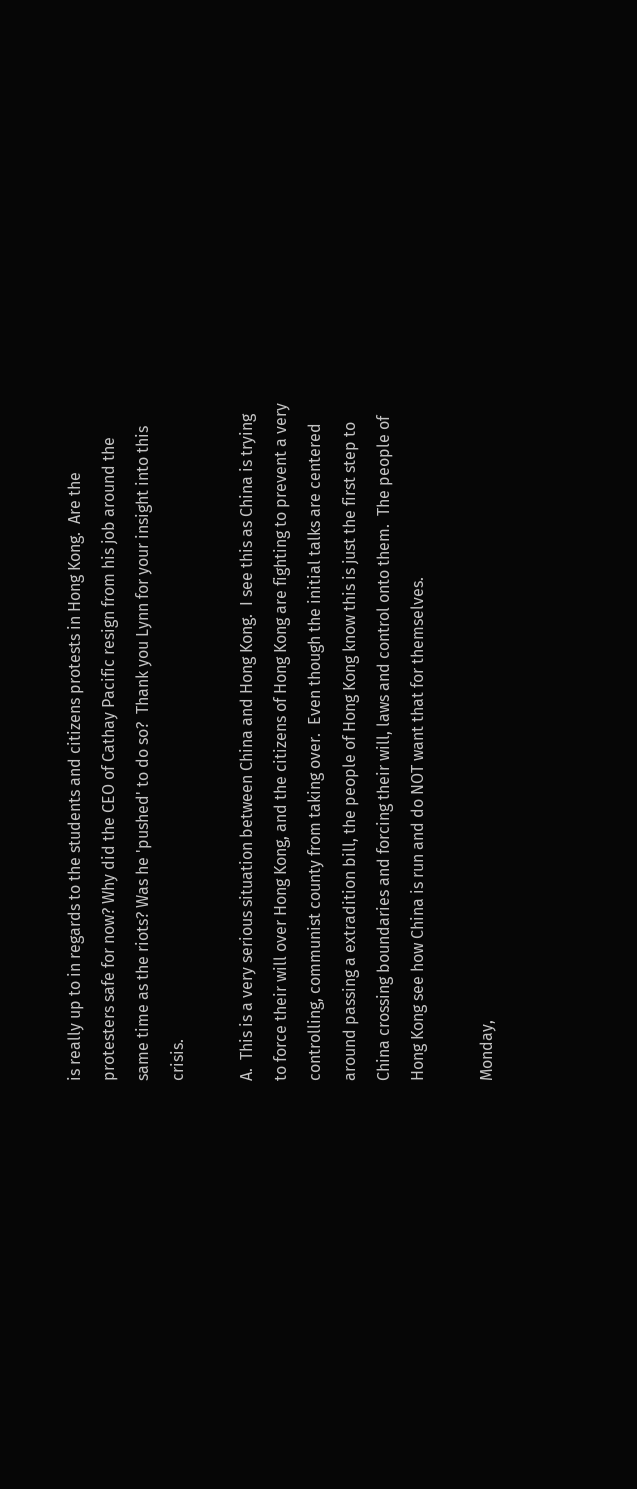is really up to in regards to the students and citizens protests in Hong Kong.  Are the protesters safe for now? Why did the CEO of Cathay Pacific resign from his job around the same time as the riots? Was he 'pushed' to do so?  Thank you Lynn for your insight into this crisis.

A.  This is a very serious situation between China and Hong Kong.  I see this as China is trying to force their will over Hong Kong, and the citizens of Hong Kong are fighting to prevent a very controlling, communist county from taking over.  Even though the initial talks are centered around passing a extradition bill, the people of Hong Kong know this is just the first step to China crossing boundaries and forcing their will, laws and control onto them.  The people of Hong Kong see how China is run and do NOT want that for themselves.

Monday,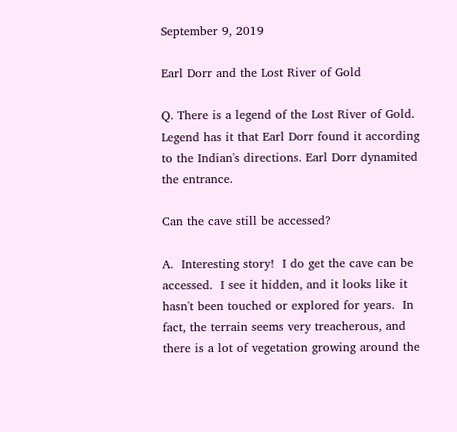September 9, 2019

Earl Dorr and the Lost River of Gold

Q. There is a legend of the Lost River of Gold. Legend has it that Earl Dorr found it according to the Indian's directions. Earl Dorr dynamited the entrance.

Can the cave still be accessed?

A.  Interesting story!  I do get the cave can be accessed.  I see it hidden, and it looks like it hasn't been touched or explored for years.  In fact, the terrain seems very treacherous, and there is a lot of vegetation growing around the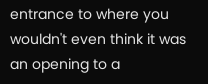entrance to where you wouldn't even think it was an opening to a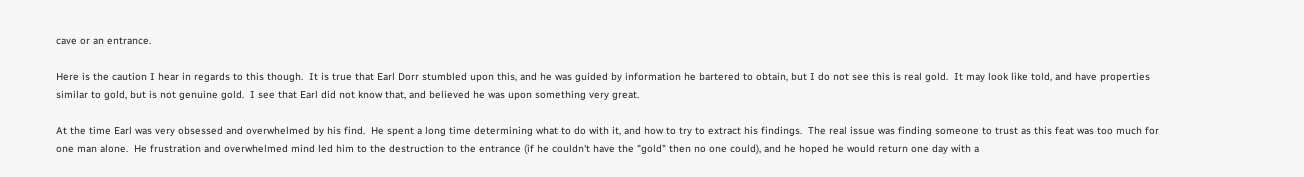cave or an entrance.

Here is the caution I hear in regards to this though.  It is true that Earl Dorr stumbled upon this, and he was guided by information he bartered to obtain, but I do not see this is real gold.  It may look like told, and have properties similar to gold, but is not genuine gold.  I see that Earl did not know that, and believed he was upon something very great.

At the time Earl was very obsessed and overwhelmed by his find.  He spent a long time determining what to do with it, and how to try to extract his findings.  The real issue was finding someone to trust as this feat was too much for one man alone.  He frustration and overwhelmed mind led him to the destruction to the entrance (if he couldn't have the "gold" then no one could), and he hoped he would return one day with a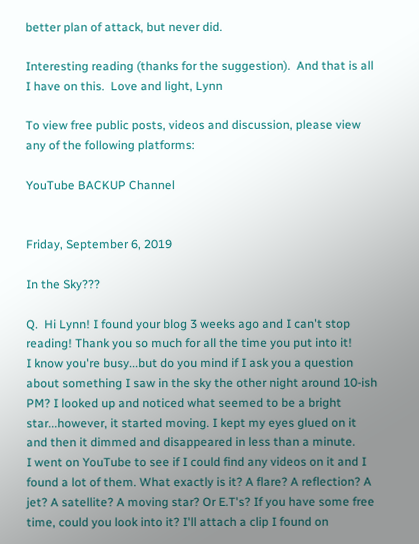better plan of attack, but never did.

Interesting reading (thanks for the suggestion).  And that is all I have on this.  Love and light, Lynn

To view free public posts, videos and discussion, please view any of the following platforms:

YouTube BACKUP Channel


Friday, September 6, 2019

In the Sky???

Q.  Hi Lynn! I found your blog 3 weeks ago and I can't stop reading! Thank you so much for all the time you put into it!
I know you're busy...but do you mind if I ask you a question about something I saw in the sky the other night around 10-ish PM? I looked up and noticed what seemed to be a bright star...however, it started moving. I kept my eyes glued on it and then it dimmed and disappeared in less than a minute.
I went on YouTube to see if I could find any videos on it and I found a lot of them. What exactly is it? A flare? A reflection? A jet? A satellite? A moving star? Or E.T's? If you have some free time, could you look into it? I'll attach a clip I found on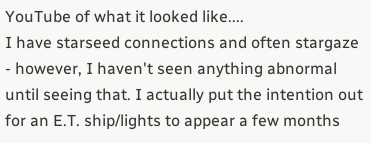YouTube of what it looked like....
I have starseed connections and often stargaze - however, I haven't seen anything abnormal until seeing that. I actually put the intention out for an E.T. ship/lights to appear a few months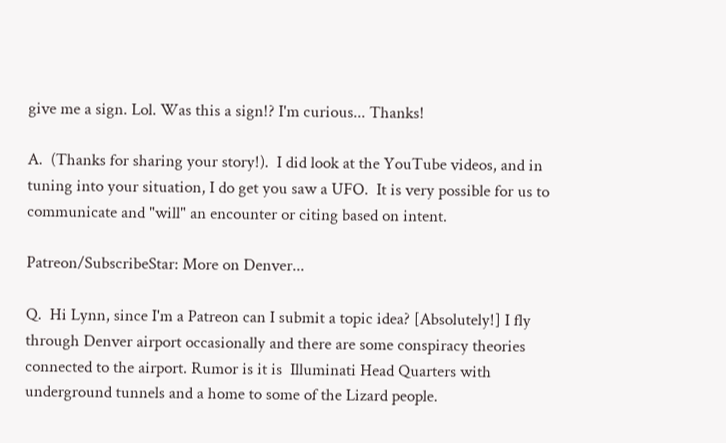give me a sign. Lol. Was this a sign!? I'm curious... Thanks!

A.  (Thanks for sharing your story!).  I did look at the YouTube videos, and in tuning into your situation, I do get you saw a UFO.  It is very possible for us to communicate and "will" an encounter or citing based on intent.

Patreon/SubscribeStar: More on Denver...

Q.  Hi Lynn, since I'm a Patreon can I submit a topic idea? [Absolutely!] I fly through Denver airport occasionally and there are some conspiracy theories connected to the airport. Rumor is it is  Illuminati Head Quarters with underground tunnels and a home to some of the Lizard people.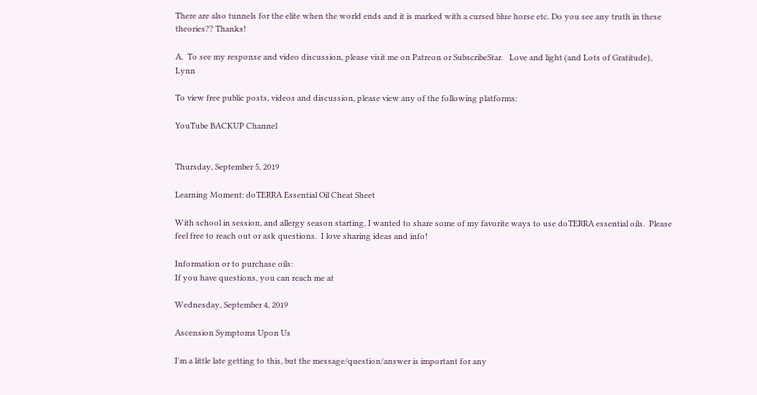There are also tunnels for the elite when the world ends and it is marked with a cursed blue horse etc. Do you see any truth in these theories?? Thanks!

A.  To see my response and video discussion, please visit me on Patreon or SubscribeStar.   Love and light (and Lots of Gratitude),  Lynn

To view free public posts, videos and discussion, please view any of the following platforms:

YouTube BACKUP Channel


Thursday, September 5, 2019

Learning Moment: doTERRA Essential Oil Cheat Sheet

With school in session, and allergy season starting, I wanted to share some of my favorite ways to use doTERRA essential oils.  Please feel free to reach out or ask questions.  I love sharing ideas and info!

Information or to purchase oils:
If you have questions, you can reach me at

Wednesday, September 4, 2019

Ascension Symptoms Upon Us

I'm a little late getting to this, but the message/question/answer is important for any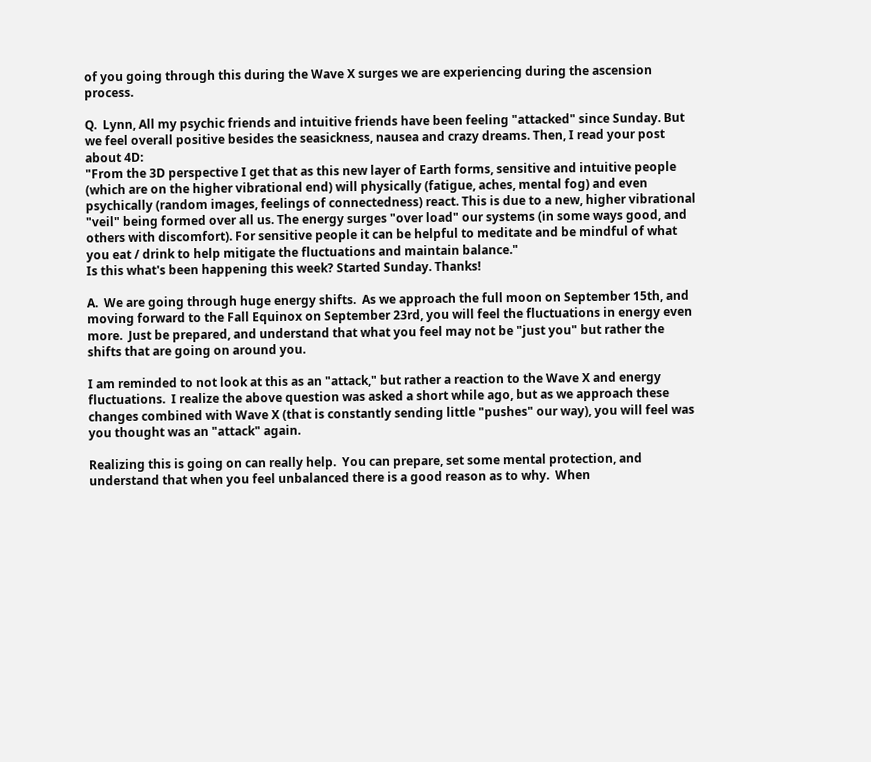of you going through this during the Wave X surges we are experiencing during the ascension process.

Q.  Lynn, All my psychic friends and intuitive friends have been feeling "attacked" since Sunday. But we feel overall positive besides the seasickness, nausea and crazy dreams. Then, I read your post about 4D:
"From the 3D perspective I get that as this new layer of Earth forms, sensitive and intuitive people (which are on the higher vibrational end) will physically (fatigue, aches, mental fog) and even psychically (random images, feelings of connectedness) react. This is due to a new, higher vibrational "veil" being formed over all us. The energy surges "over load" our systems (in some ways good, and others with discomfort). For sensitive people it can be helpful to meditate and be mindful of what you eat / drink to help mitigate the fluctuations and maintain balance."
Is this what's been happening this week? Started Sunday. Thanks!

A.  We are going through huge energy shifts.  As we approach the full moon on September 15th, and moving forward to the Fall Equinox on September 23rd, you will feel the fluctuations in energy even more.  Just be prepared, and understand that what you feel may not be "just you" but rather the shifts that are going on around you.

I am reminded to not look at this as an "attack," but rather a reaction to the Wave X and energy fluctuations.  I realize the above question was asked a short while ago, but as we approach these changes combined with Wave X (that is constantly sending little "pushes" our way), you will feel was you thought was an "attack" again.

Realizing this is going on can really help.  You can prepare, set some mental protection, and understand that when you feel unbalanced there is a good reason as to why.  When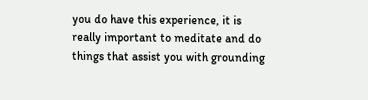you do have this experience, it is really important to meditate and do things that assist you with grounding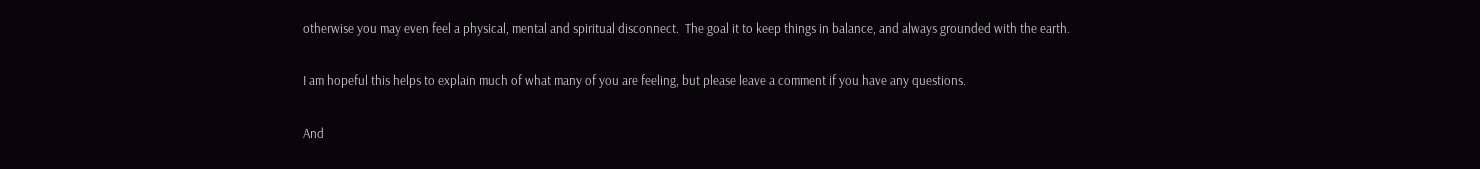otherwise you may even feel a physical, mental and spiritual disconnect.  The goal it to keep things in balance, and always grounded with the earth.

I am hopeful this helps to explain much of what many of you are feeling, but please leave a comment if you have any questions.

And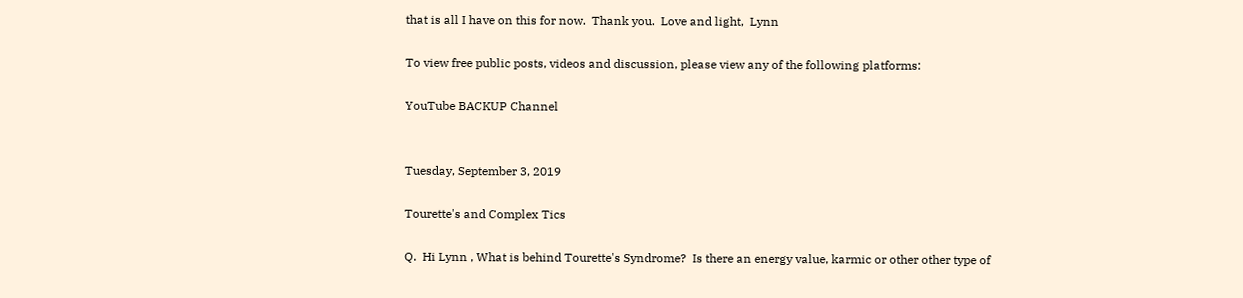that is all I have on this for now.  Thank you.  Love and light,  Lynn

To view free public posts, videos and discussion, please view any of the following platforms:

YouTube BACKUP Channel


Tuesday, September 3, 2019

Tourette's and Complex Tics

Q.  Hi Lynn , What is behind Tourette's Syndrome?  Is there an energy value, karmic or other other type of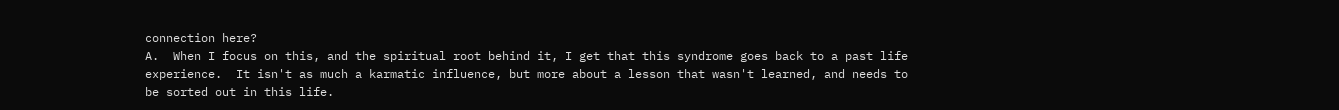connection here?
A.  When I focus on this, and the spiritual root behind it, I get that this syndrome goes back to a past life experience.  It isn't as much a karmatic influence, but more about a lesson that wasn't learned, and needs to be sorted out in this life.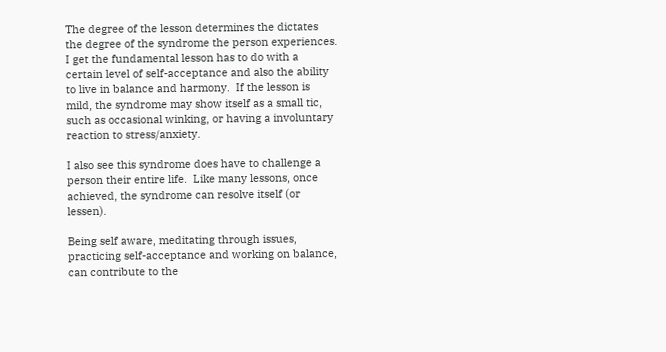The degree of the lesson determines the dictates the degree of the syndrome the person experiences.  I get the fundamental lesson has to do with a certain level of self-acceptance and also the ability to live in balance and harmony.  If the lesson is mild, the syndrome may show itself as a small tic, such as occasional winking, or having a involuntary reaction to stress/anxiety.

I also see this syndrome does have to challenge a person their entire life.  Like many lessons, once achieved, the syndrome can resolve itself (or lessen).

Being self aware, meditating through issues, practicing self-acceptance and working on balance, can contribute to the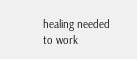healing needed to work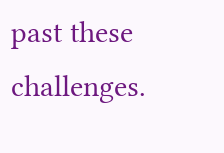past these challenges.